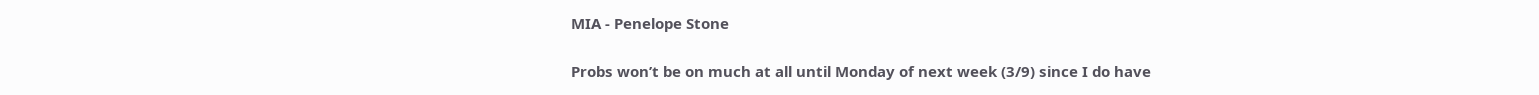MIA - Penelope Stone

Probs won’t be on much at all until Monday of next week (3/9) since I do have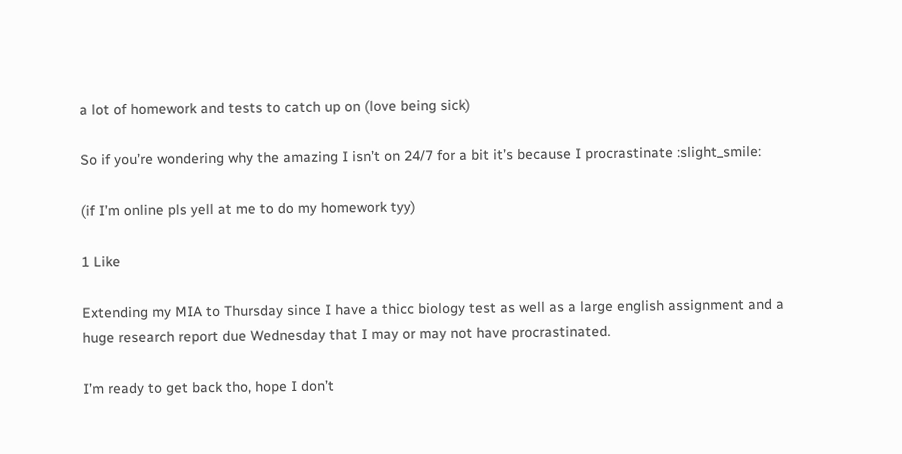a lot of homework and tests to catch up on (love being sick)

So if you’re wondering why the amazing I isn’t on 24/7 for a bit it’s because I procrastinate :slight_smile:

(if I’m online pls yell at me to do my homework tyy)

1 Like

Extending my MIA to Thursday since I have a thicc biology test as well as a large english assignment and a huge research report due Wednesday that I may or may not have procrastinated.

I’m ready to get back tho, hope I don’t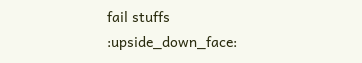fail stuffs :upside_down_face: